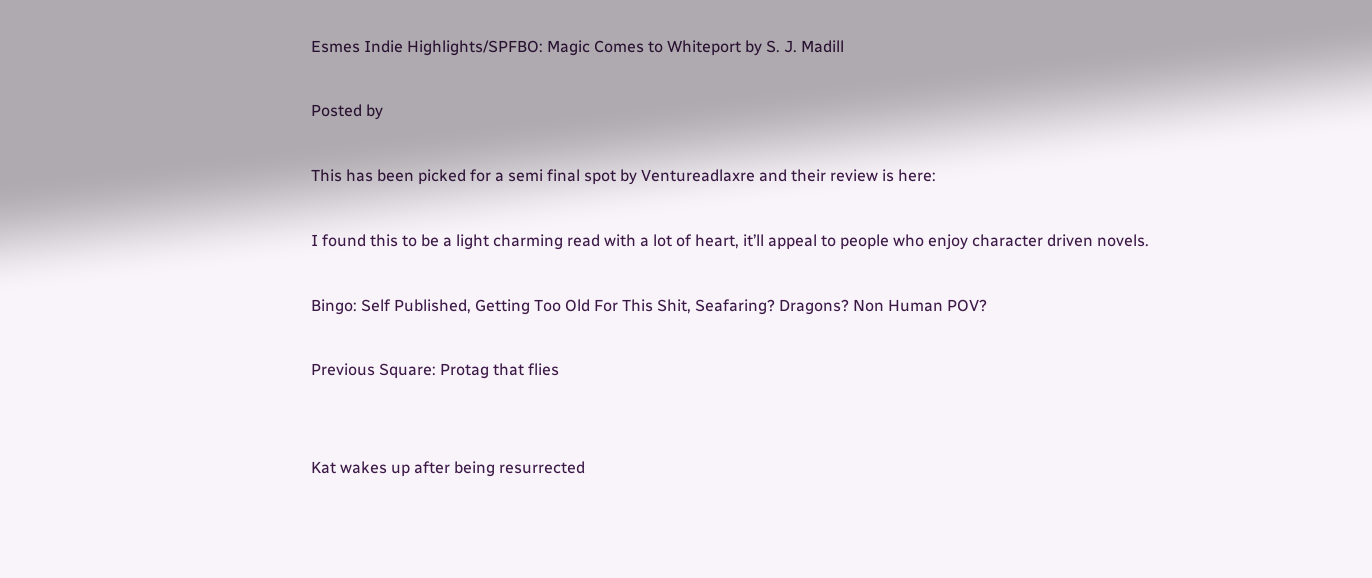Esmes Indie Highlights/SPFBO: Magic Comes to Whiteport by S. J. Madill

Posted by

This has been picked for a semi final spot by Ventureadlaxre and their review is here:

I found this to be a light charming read with a lot of heart, it’ll appeal to people who enjoy character driven novels.

Bingo: Self Published, Getting Too Old For This Shit, Seafaring? Dragons? Non Human POV?

Previous Square: Protag that flies


Kat wakes up after being resurrected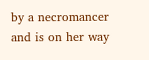by a necromancer and is on her way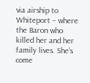via airship to Whiteport – where the Baron who killed her and her family lives. She’s come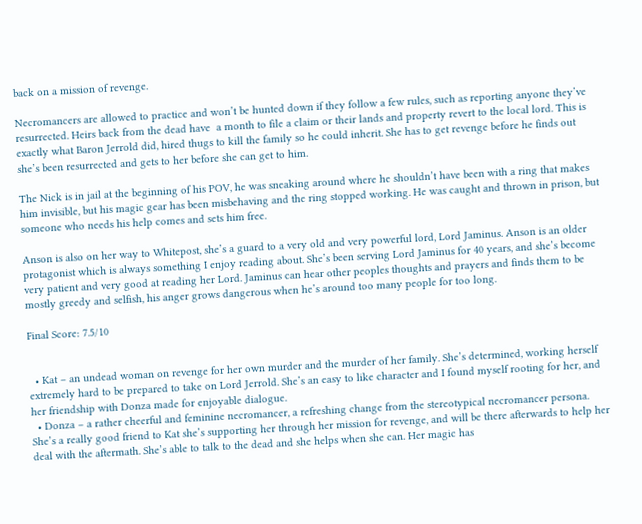back on a mission of revenge.

Necromancers are allowed to practice and won’t be hunted down if they follow a few rules, such as reporting anyone they’ve resurrected. Heirs back from the dead have  a month to file a claim or their lands and property revert to the local lord. This is exactly what Baron Jerrold did, hired thugs to kill the family so he could inherit. She has to get revenge before he finds out she’s been resurrected and gets to her before she can get to him.

The Nick is in jail at the beginning of his POV, he was sneaking around where he shouldn’t have been with a ring that makes him invisible, but his magic gear has been misbehaving and the ring stopped working. He was caught and thrown in prison, but someone who needs his help comes and sets him free.

Anson is also on her way to Whitepost, she’s a guard to a very old and very powerful lord, Lord Jaminus. Anson is an older protagonist which is always something I enjoy reading about. She’s been serving Lord Jaminus for 40 years, and she’s become very patient and very good at reading her Lord. Jaminus can hear other peoples thoughts and prayers and finds them to be mostly greedy and selfish, his anger grows dangerous when he’s around too many people for too long.

Final Score: 7.5/10


  • Kat – an undead woman on revenge for her own murder and the murder of her family. She’s determined, working herself extremely hard to be prepared to take on Lord Jerrold. She’s an easy to like character and I found myself rooting for her, and her friendship with Donza made for enjoyable dialogue.
  • Donza – a rather cheerful and feminine necromancer, a refreshing change from the stereotypical necromancer persona. She’s a really good friend to Kat she’s supporting her through her mission for revenge, and will be there afterwards to help her deal with the aftermath. She’s able to talk to the dead and she helps when she can. Her magic has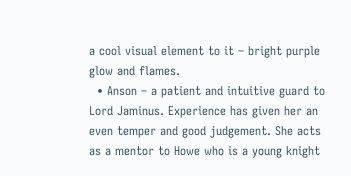a cool visual element to it – bright purple glow and flames.
  • Anson – a patient and intuitive guard to Lord Jaminus. Experience has given her an even temper and good judgement. She acts as a mentor to Howe who is a young knight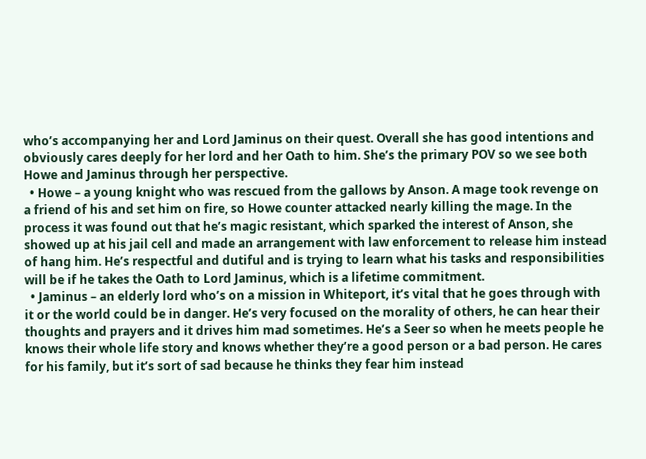who’s accompanying her and Lord Jaminus on their quest. Overall she has good intentions and obviously cares deeply for her lord and her Oath to him. She’s the primary POV so we see both Howe and Jaminus through her perspective.
  • Howe – a young knight who was rescued from the gallows by Anson. A mage took revenge on a friend of his and set him on fire, so Howe counter attacked nearly killing the mage. In the process it was found out that he’s magic resistant, which sparked the interest of Anson, she showed up at his jail cell and made an arrangement with law enforcement to release him instead of hang him. He’s respectful and dutiful and is trying to learn what his tasks and responsibilities will be if he takes the Oath to Lord Jaminus, which is a lifetime commitment.
  • Jaminus – an elderly lord who’s on a mission in Whiteport, it’s vital that he goes through with it or the world could be in danger. He’s very focused on the morality of others, he can hear their thoughts and prayers and it drives him mad sometimes. He’s a Seer so when he meets people he knows their whole life story and knows whether they’re a good person or a bad person. He cares for his family, but it’s sort of sad because he thinks they fear him instead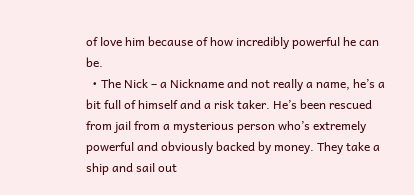of love him because of how incredibly powerful he can be.
  • The Nick – a Nickname and not really a name, he’s a bit full of himself and a risk taker. He’s been rescued from jail from a mysterious person who’s extremely powerful and obviously backed by money. They take a ship and sail out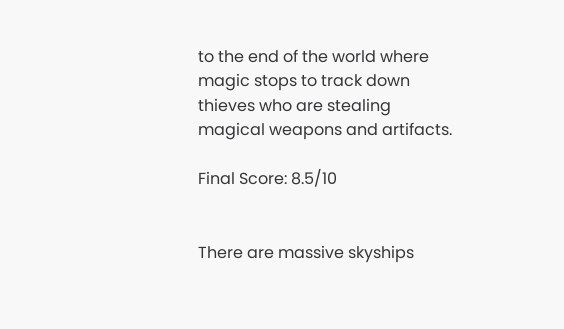to the end of the world where magic stops to track down thieves who are stealing magical weapons and artifacts.

Final Score: 8.5/10


There are massive skyships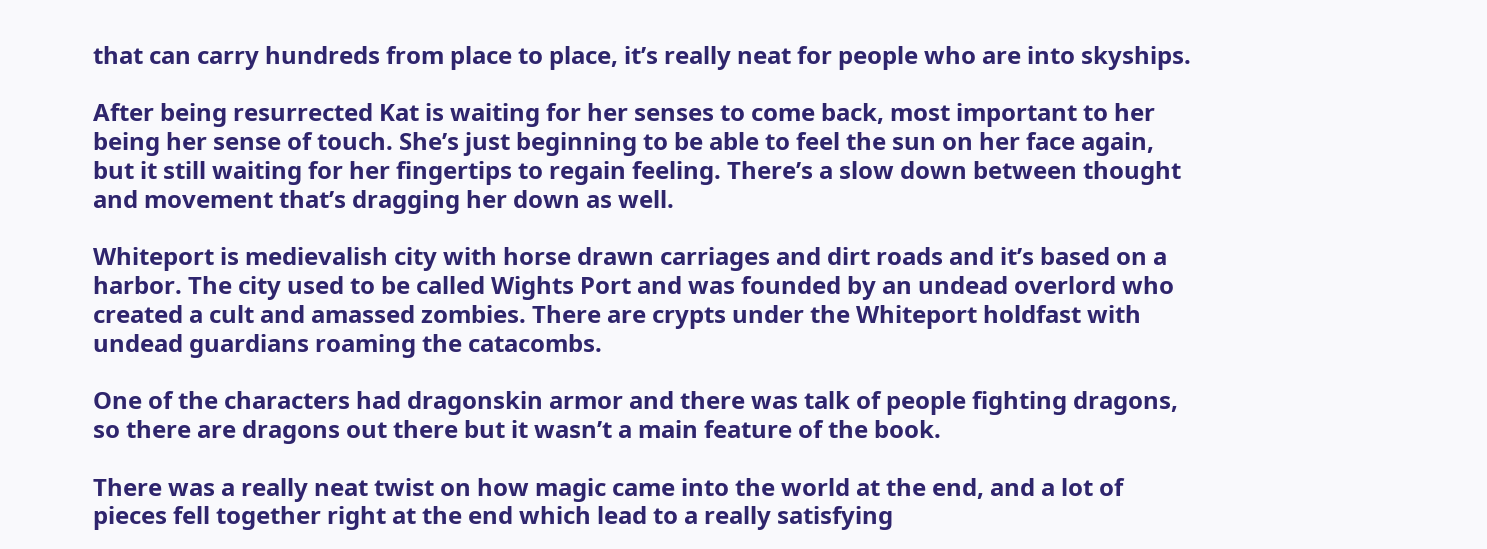that can carry hundreds from place to place, it’s really neat for people who are into skyships.

After being resurrected Kat is waiting for her senses to come back, most important to her being her sense of touch. She’s just beginning to be able to feel the sun on her face again, but it still waiting for her fingertips to regain feeling. There’s a slow down between thought and movement that’s dragging her down as well.

Whiteport is medievalish city with horse drawn carriages and dirt roads and it’s based on a harbor. The city used to be called Wights Port and was founded by an undead overlord who created a cult and amassed zombies. There are crypts under the Whiteport holdfast with undead guardians roaming the catacombs.

One of the characters had dragonskin armor and there was talk of people fighting dragons, so there are dragons out there but it wasn’t a main feature of the book.

There was a really neat twist on how magic came into the world at the end, and a lot of pieces fell together right at the end which lead to a really satisfying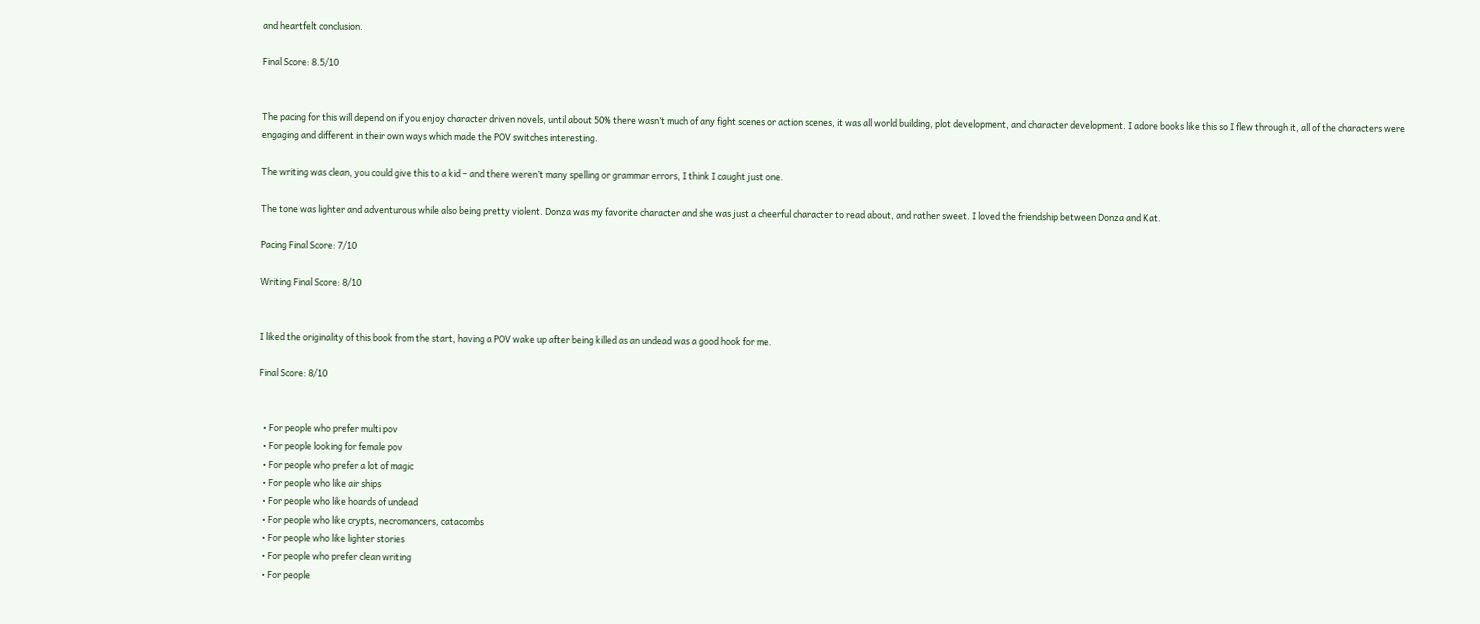and heartfelt conclusion.

Final Score: 8.5/10


The pacing for this will depend on if you enjoy character driven novels, until about 50% there wasn’t much of any fight scenes or action scenes, it was all world building, plot development, and character development. I adore books like this so I flew through it, all of the characters were engaging and different in their own ways which made the POV switches interesting.

The writing was clean, you could give this to a kid – and there weren’t many spelling or grammar errors, I think I caught just one.

The tone was lighter and adventurous while also being pretty violent. Donza was my favorite character and she was just a cheerful character to read about, and rather sweet. I loved the friendship between Donza and Kat.

Pacing Final Score: 7/10

Writing Final Score: 8/10


I liked the originality of this book from the start, having a POV wake up after being killed as an undead was a good hook for me.

Final Score: 8/10


  • For people who prefer multi pov
  • For people looking for female pov
  • For people who prefer a lot of magic
  • For people who like air ships
  • For people who like hoards of undead
  • For people who like crypts, necromancers, catacombs
  • For people who like lighter stories
  • For people who prefer clean writing
  • For people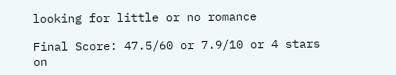looking for little or no romance

Final Score: 47.5/60 or 7.9/10 or 4 stars on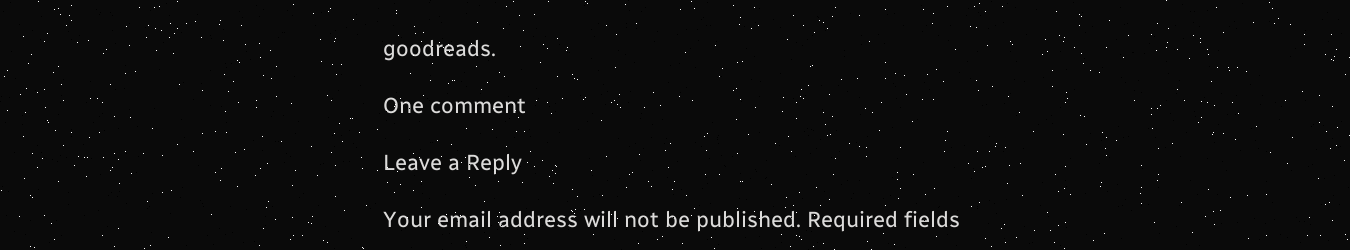goodreads.

One comment

Leave a Reply

Your email address will not be published. Required fields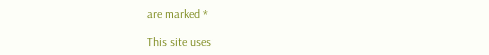are marked *

This site uses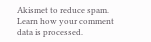Akismet to reduce spam. Learn how your comment data is processed.